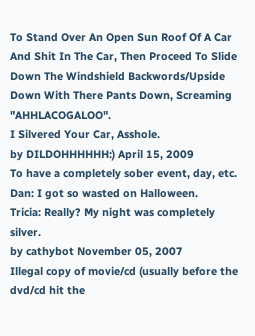To Stand Over An Open Sun Roof Of A Car And Shit In The Car, Then Proceed To Slide Down The Windshield Backwords/Upside Down With There Pants Down, Screaming "AHHLACOGALOO".
I Silvered Your Car, Asshole.
by DILDOHHHHHH:) April 15, 2009
To have a completely sober event, day, etc.
Dan: I got so wasted on Halloween.
Tricia: Really? My night was completely silver.
by cathybot November 05, 2007
Illegal copy of movie/cd (usually before the dvd/cd hit the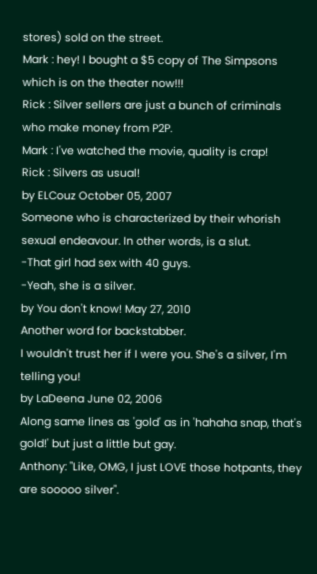stores) sold on the street.
Mark : hey! I bought a $5 copy of The Simpsons which is on the theater now!!!
Rick : Silver sellers are just a bunch of criminals who make money from P2P.
Mark : I've watched the movie, quality is crap!
Rick : Silvers as usual!
by ELCouz October 05, 2007
Someone who is characterized by their whorish sexual endeavour. In other words, is a slut.
-That girl had sex with 40 guys.
-Yeah, she is a silver.
by You don't know! May 27, 2010
Another word for backstabber.
I wouldn't trust her if I were you. She's a silver, I'm telling you!
by LaDeena June 02, 2006
Along same lines as 'gold' as in 'hahaha snap, that's gold!' but just a little but gay.
Anthony: "Like, OMG, I just LOVE those hotpants, they are sooooo silver".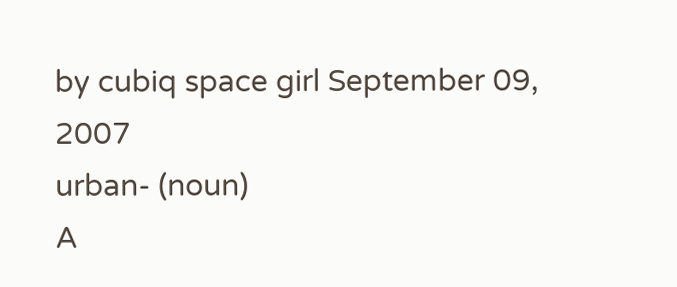by cubiq space girl September 09, 2007
urban- (noun)
A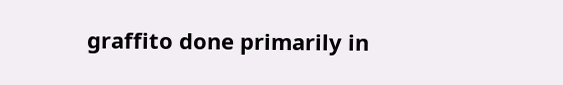graffito done primarily in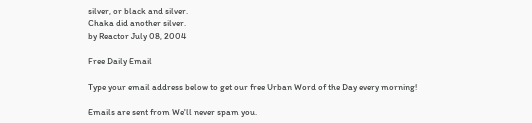silver, or black and silver.
Chaka did another silver.
by Reactor July 08, 2004

Free Daily Email

Type your email address below to get our free Urban Word of the Day every morning!

Emails are sent from We'll never spam you.